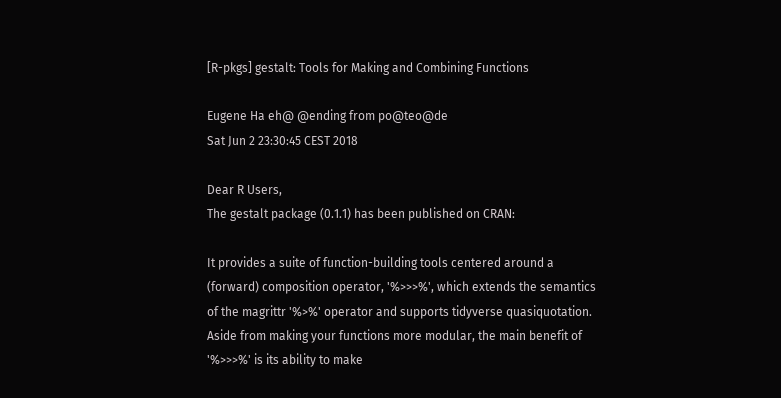[R-pkgs] gestalt: Tools for Making and Combining Functions

Eugene Ha eh@ @ending from po@teo@de
Sat Jun 2 23:30:45 CEST 2018

Dear R Users,
The gestalt package (0.1.1) has been published on CRAN:

It provides a suite of function-building tools centered around a
(forward) composition operator, '%>>>%', which extends the semantics
of the magrittr '%>%' operator and supports tidyverse quasiquotation.
Aside from making your functions more modular, the main benefit of
'%>>>%' is its ability to make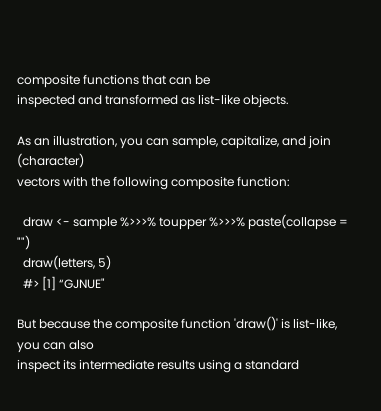composite functions that can be
inspected and transformed as list-like objects.

As an illustration, you can sample, capitalize, and join (character)
vectors with the following composite function:

  draw <- sample %>>>% toupper %>>>% paste(collapse = "")
  draw(letters, 5)
  #> [1] “GJNUE"

But because the composite function 'draw()' is list-like, you can also
inspect its intermediate results using a standard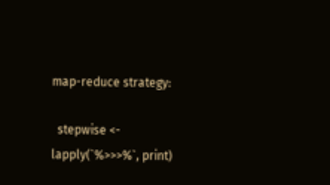map-reduce strategy:

  stepwise <- lapply(`%>>>%`, print)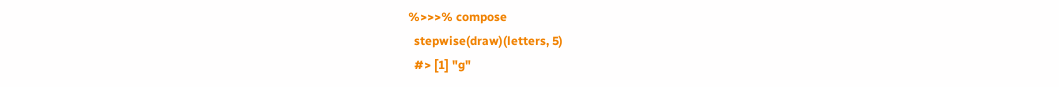%>>>% compose
  stepwise(draw)(letters, 5)
  #> [1] "g"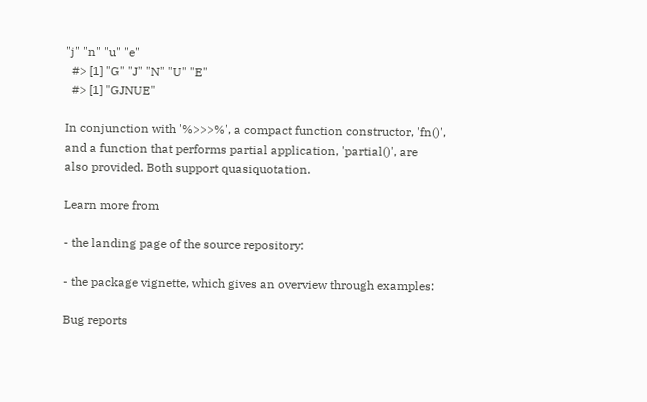"j" "n" "u" "e"
  #> [1] "G" "J" "N" "U" "E"
  #> [1] "GJNUE"

In conjunction with '%>>>%', a compact function constructor, 'fn()',
and a function that performs partial application, 'partial()', are
also provided. Both support quasiquotation.

Learn more from

- the landing page of the source repository:

- the package vignette, which gives an overview through examples:

Bug reports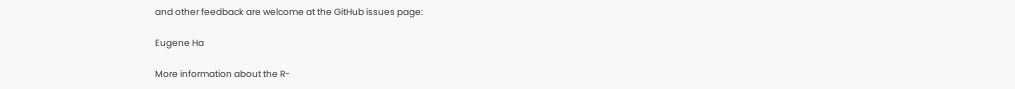and other feedback are welcome at the GitHub issues page:

Eugene Ha

More information about the R-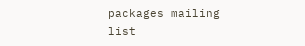packages mailing list